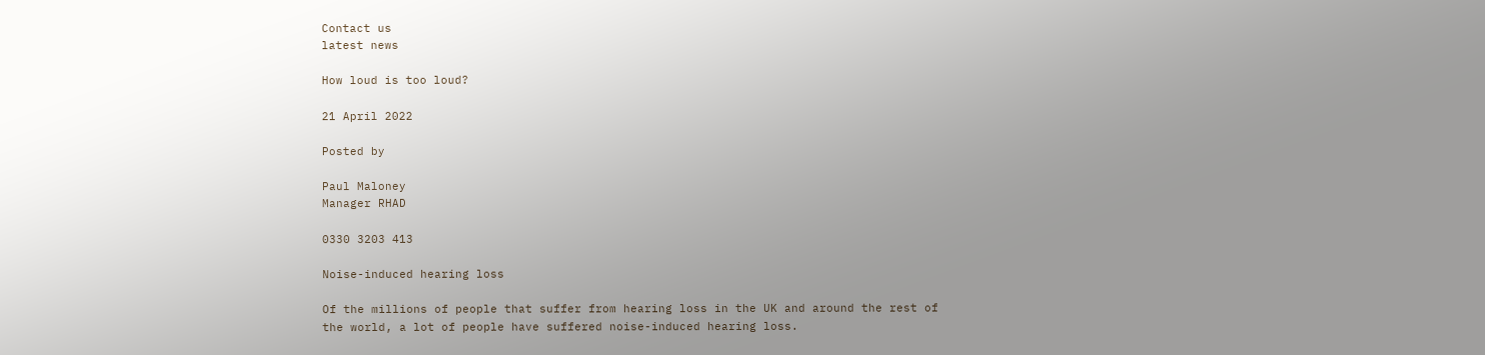Contact us
latest news

How loud is too loud?

21 April 2022

Posted by

Paul Maloney
Manager RHAD

0330 3203 413

Noise-induced hearing loss

Of the millions of people that suffer from hearing loss in the UK and around the rest of the world, a lot of people have suffered noise-induced hearing loss.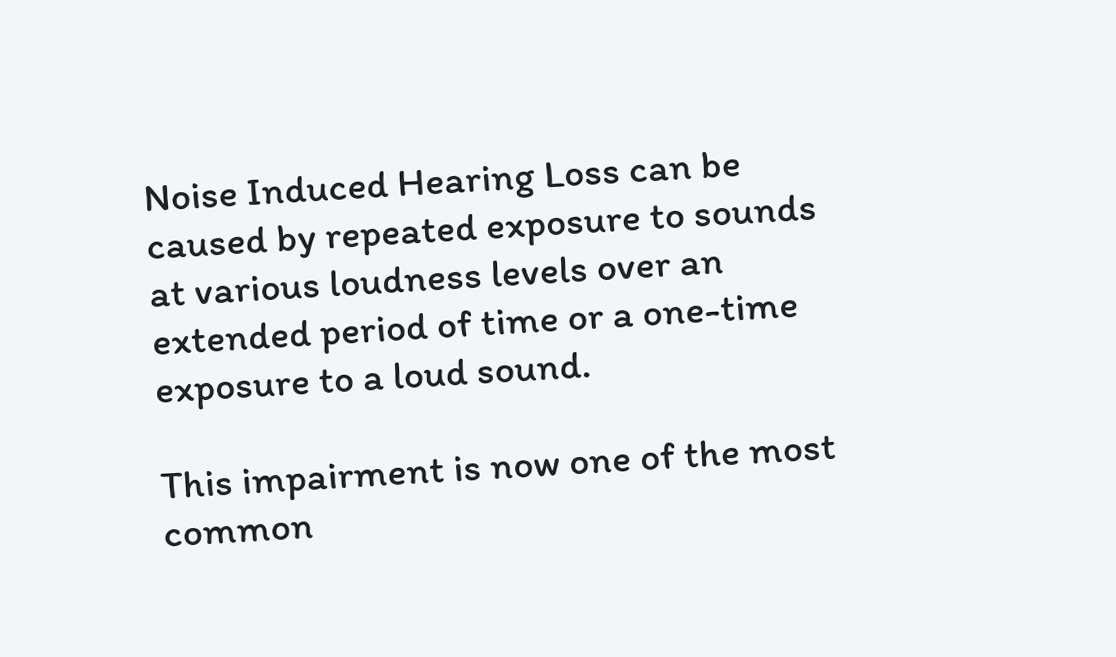Noise Induced Hearing Loss can be caused by repeated exposure to sounds at various loudness levels over an extended period of time or a one-time exposure to a loud sound.

This impairment is now one of the most common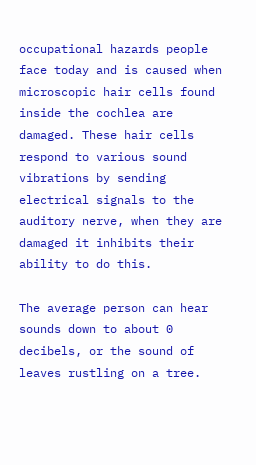occupational hazards people face today and is caused when microscopic hair cells found inside the cochlea are damaged. These hair cells respond to various sound vibrations by sending electrical signals to the auditory nerve, when they are damaged it inhibits their ability to do this.

The average person can hear sounds down to about 0 decibels, or the sound of leaves rustling on a tree.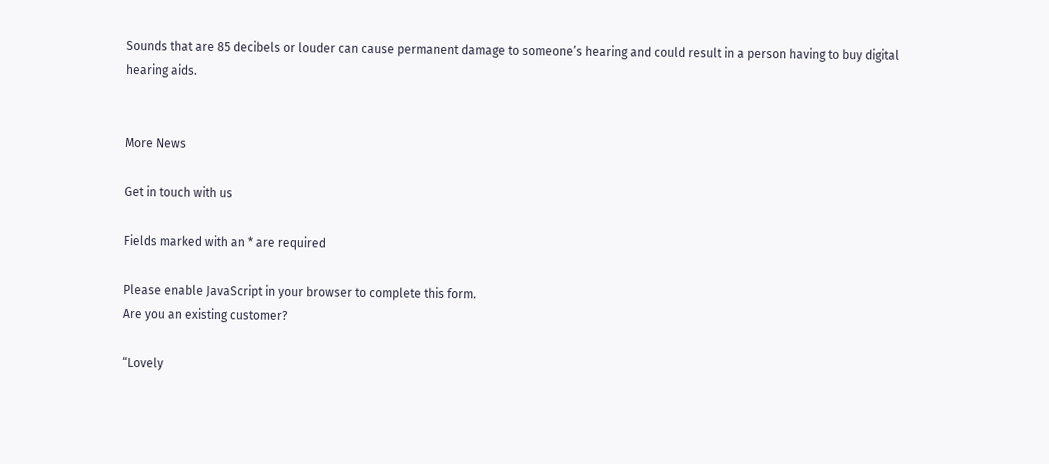Sounds that are 85 decibels or louder can cause permanent damage to someone’s hearing and could result in a person having to buy digital hearing aids.


More News

Get in touch with us

Fields marked with an * are required

Please enable JavaScript in your browser to complete this form.
Are you an existing customer?

“Lovely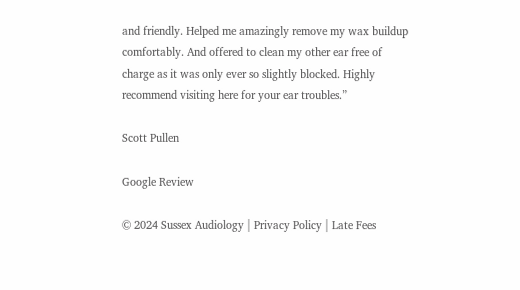and friendly. Helped me amazingly remove my wax buildup comfortably. And offered to clean my other ear free of charge as it was only ever so slightly blocked. Highly recommend visiting here for your ear troubles.”

Scott Pullen

Google Review

© 2024 Sussex Audiology | Privacy Policy | Late Fees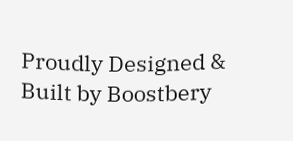Proudly Designed & Built by Boostbery